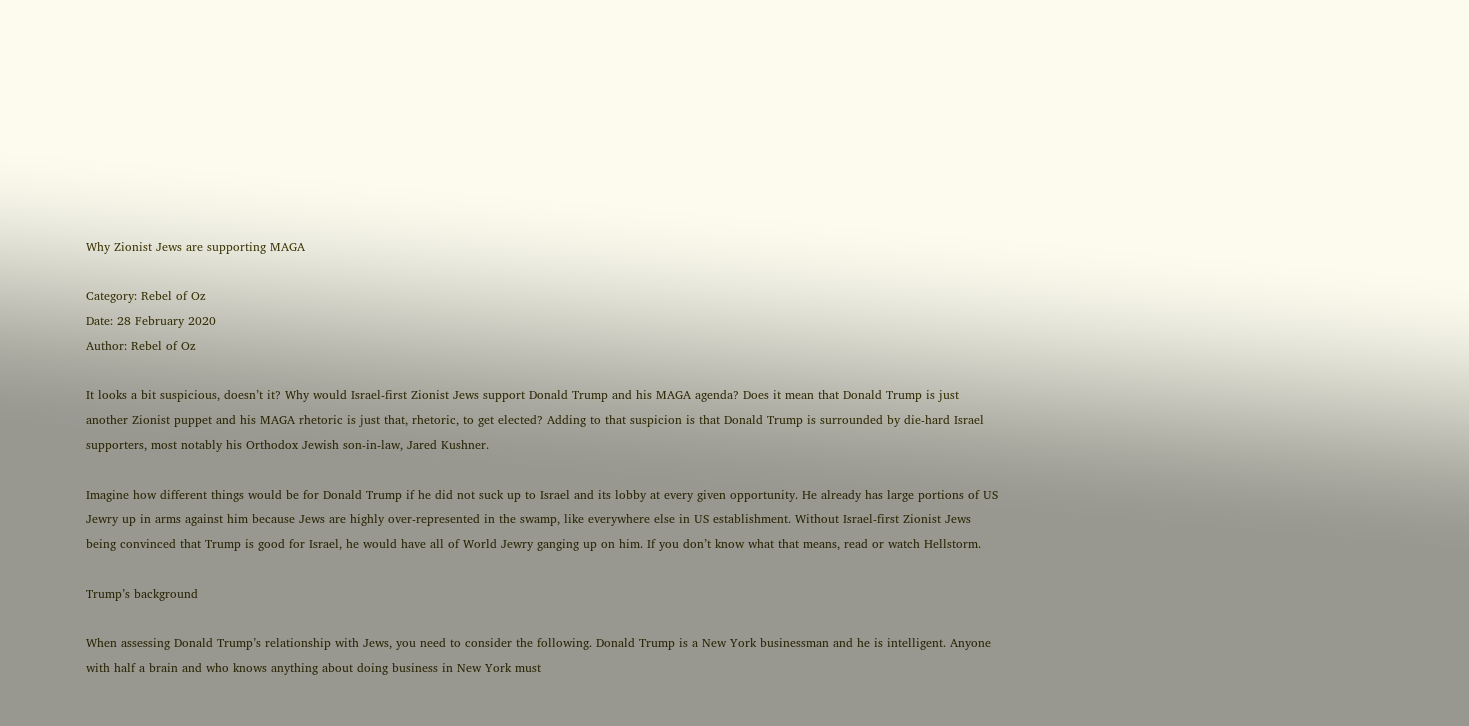Why Zionist Jews are supporting MAGA

Category: Rebel of Oz
Date: 28 February 2020
Author: Rebel of Oz

It looks a bit suspicious, doesn’t it? Why would Israel-first Zionist Jews support Donald Trump and his MAGA agenda? Does it mean that Donald Trump is just another Zionist puppet and his MAGA rhetoric is just that, rhetoric, to get elected? Adding to that suspicion is that Donald Trump is surrounded by die-hard Israel supporters, most notably his Orthodox Jewish son-in-law, Jared Kushner.

Imagine how different things would be for Donald Trump if he did not suck up to Israel and its lobby at every given opportunity. He already has large portions of US Jewry up in arms against him because Jews are highly over-represented in the swamp, like everywhere else in US establishment. Without Israel-first Zionist Jews being convinced that Trump is good for Israel, he would have all of World Jewry ganging up on him. If you don’t know what that means, read or watch Hellstorm.

Trump’s background

When assessing Donald Trump’s relationship with Jews, you need to consider the following. Donald Trump is a New York businessman and he is intelligent. Anyone with half a brain and who knows anything about doing business in New York must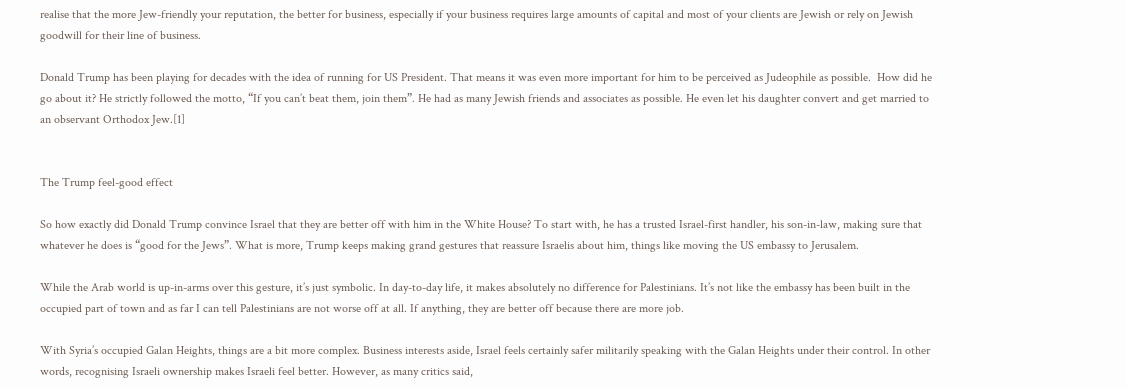realise that the more Jew-friendly your reputation, the better for business, especially if your business requires large amounts of capital and most of your clients are Jewish or rely on Jewish goodwill for their line of business.

Donald Trump has been playing for decades with the idea of running for US President. That means it was even more important for him to be perceived as Judeophile as possible.  How did he go about it? He strictly followed the motto, “If you can’t beat them, join them”. He had as many Jewish friends and associates as possible. He even let his daughter convert and get married to an observant Orthodox Jew.[1]


The Trump feel-good effect

So how exactly did Donald Trump convince Israel that they are better off with him in the White House? To start with, he has a trusted Israel-first handler, his son-in-law, making sure that whatever he does is “good for the Jews”. What is more, Trump keeps making grand gestures that reassure Israelis about him, things like moving the US embassy to Jerusalem.

While the Arab world is up-in-arms over this gesture, it’s just symbolic. In day-to-day life, it makes absolutely no difference for Palestinians. It’s not like the embassy has been built in the occupied part of town and as far I can tell Palestinians are not worse off at all. If anything, they are better off because there are more job.

With Syria’s occupied Galan Heights, things are a bit more complex. Business interests aside, Israel feels certainly safer militarily speaking with the Galan Heights under their control. In other words, recognising Israeli ownership makes Israeli feel better. However, as many critics said,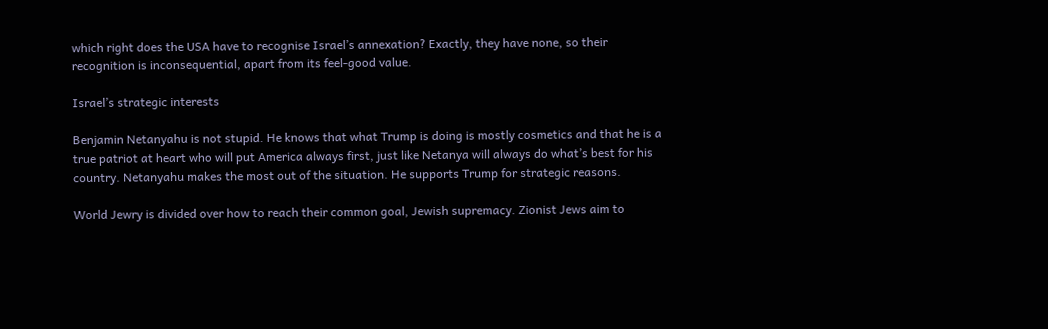which right does the USA have to recognise Israel’s annexation? Exactly, they have none, so their recognition is inconsequential, apart from its feel-good value.

Israel’s strategic interests

Benjamin Netanyahu is not stupid. He knows that what Trump is doing is mostly cosmetics and that he is a true patriot at heart who will put America always first, just like Netanya will always do what’s best for his country. Netanyahu makes the most out of the situation. He supports Trump for strategic reasons.

World Jewry is divided over how to reach their common goal, Jewish supremacy. Zionist Jews aim to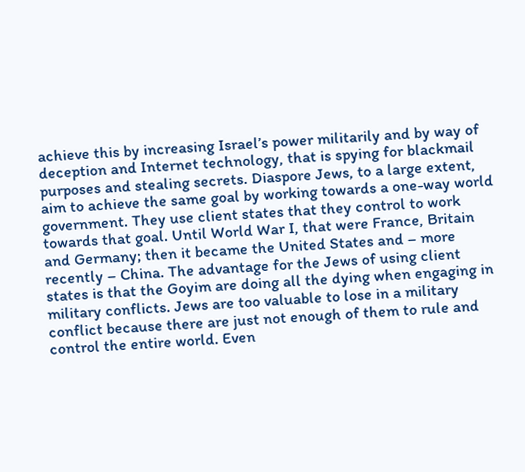achieve this by increasing Israel’s power militarily and by way of deception and Internet technology, that is spying for blackmail purposes and stealing secrets. Diaspore Jews, to a large extent, aim to achieve the same goal by working towards a one-way world government. They use client states that they control to work towards that goal. Until World War I, that were France, Britain and Germany; then it became the United States and – more recently – China. The advantage for the Jews of using client states is that the Goyim are doing all the dying when engaging in military conflicts. Jews are too valuable to lose in a military conflict because there are just not enough of them to rule and control the entire world. Even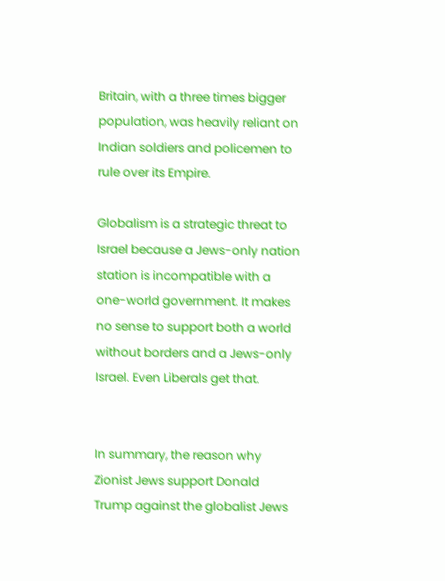Britain, with a three times bigger population, was heavily reliant on Indian soldiers and policemen to rule over its Empire.

Globalism is a strategic threat to Israel because a Jews-only nation station is incompatible with a one-world government. It makes no sense to support both a world without borders and a Jews-only Israel. Even Liberals get that.


In summary, the reason why Zionist Jews support Donald Trump against the globalist Jews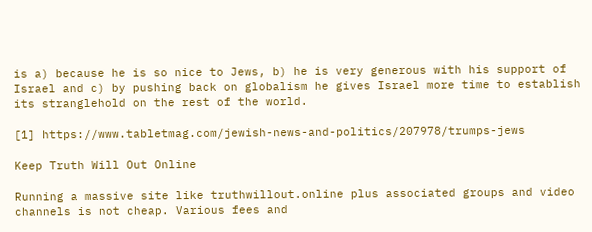is a) because he is so nice to Jews, b) he is very generous with his support of Israel and c) by pushing back on globalism he gives Israel more time to establish its stranglehold on the rest of the world.

[1] https://www.tabletmag.com/jewish-news-and-politics/207978/trumps-jews

Keep Truth Will Out Online

Running a massive site like truthwillout.online plus associated groups and video channels is not cheap. Various fees and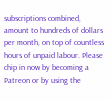subscriptions combined, amount to hundreds of dollars per month, on top of countless hours of unpaid labour. Please chip in now by becoming a Patreon or by using the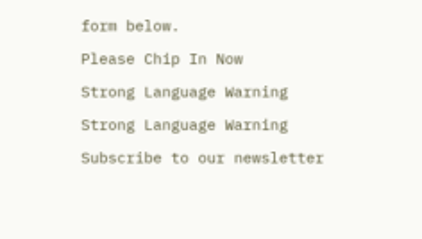form below.

Please Chip In Now

Strong Language Warning

Strong Language Warning

Subscribe to our newsletter